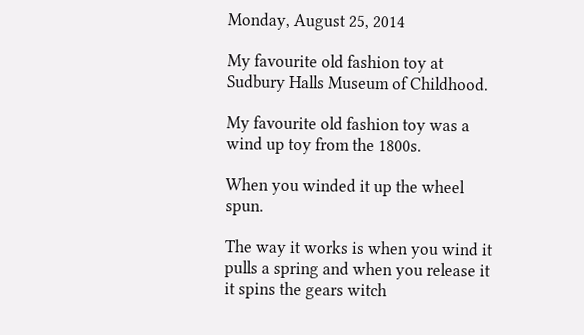Monday, August 25, 2014

My favourite old fashion toy at Sudbury Halls Museum of Childhood.

My favourite old fashion toy was a wind up toy from the 1800s.

When you winded it up the wheel spun.

The way it works is when you wind it pulls a spring and when you release it it spins the gears witch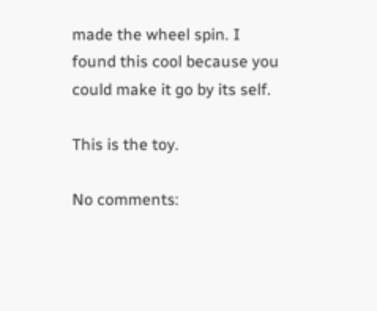made the wheel spin. I found this cool because you could make it go by its self.

This is the toy.

No comments: